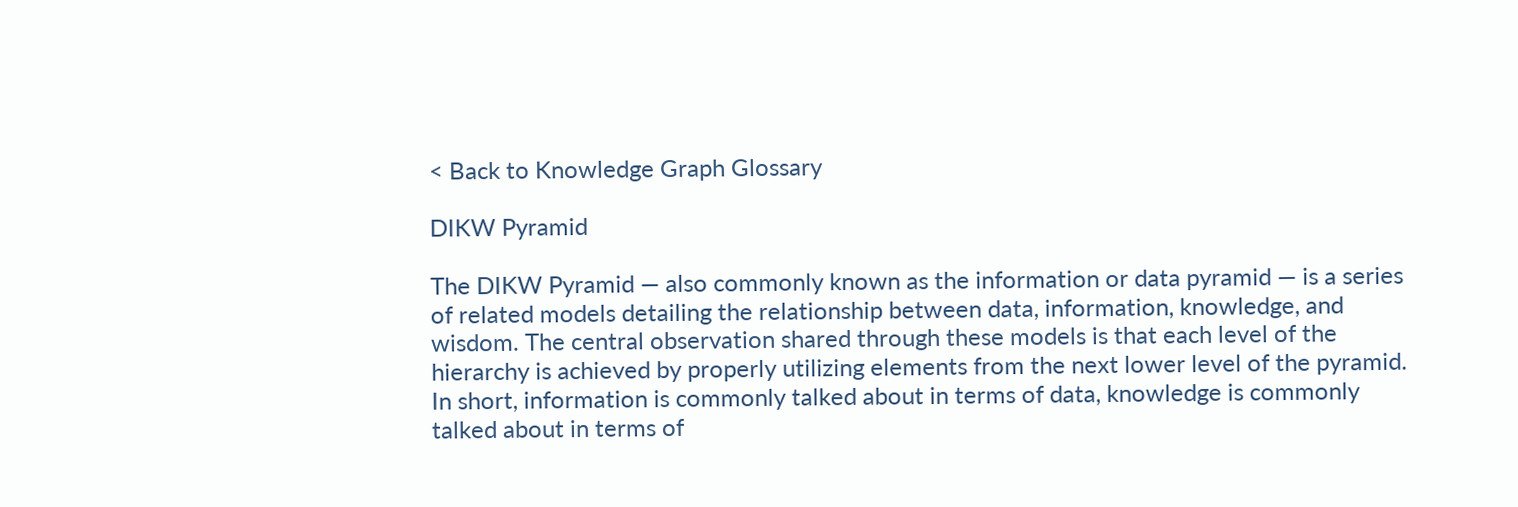< Back to Knowledge Graph Glossary

DIKW Pyramid

The DIKW Pyramid — also commonly known as the information or data pyramid — is a series of related models detailing the relationship between data, information, knowledge, and wisdom. The central observation shared through these models is that each level of the hierarchy is achieved by properly utilizing elements from the next lower level of the pyramid. In short, information is commonly talked about in terms of data, knowledge is commonly talked about in terms of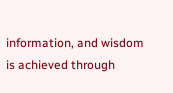information, and wisdom is achieved through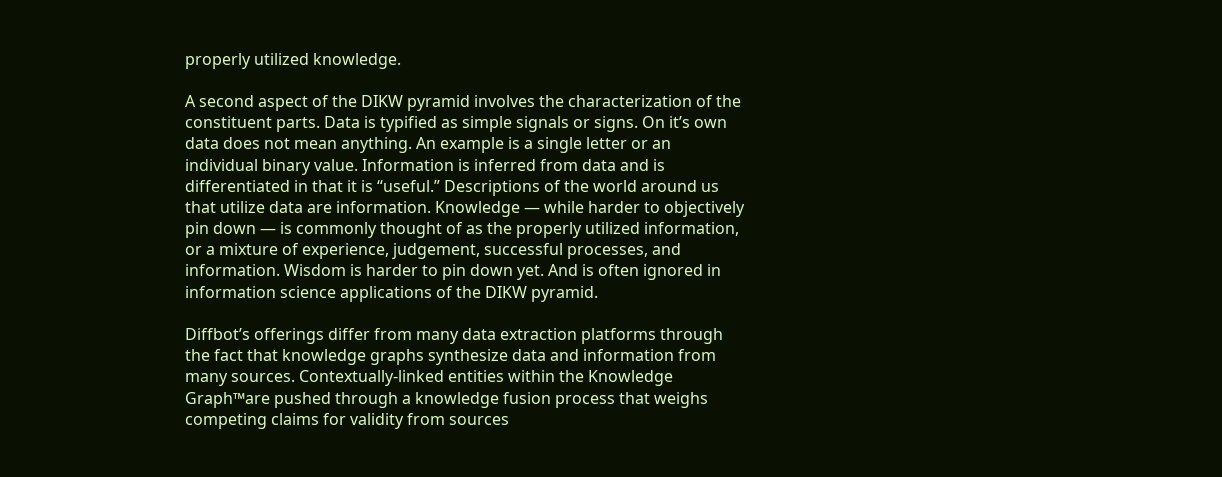properly utilized knowledge.

A second aspect of the DIKW pyramid involves the characterization of the constituent parts. Data is typified as simple signals or signs. On it’s own data does not mean anything. An example is a single letter or an individual binary value. Information is inferred from data and is differentiated in that it is “useful.” Descriptions of the world around us that utilize data are information. Knowledge — while harder to objectively pin down — is commonly thought of as the properly utilized information, or a mixture of experience, judgement, successful processes, and information. Wisdom is harder to pin down yet. And is often ignored in information science applications of the DIKW pyramid.

Diffbot’s offerings differ from many data extraction platforms through the fact that knowledge graphs synthesize data and information from many sources. Contextually-linked entities within the Knowledge Graph™are pushed through a knowledge fusion process that weighs competing claims for validity from sources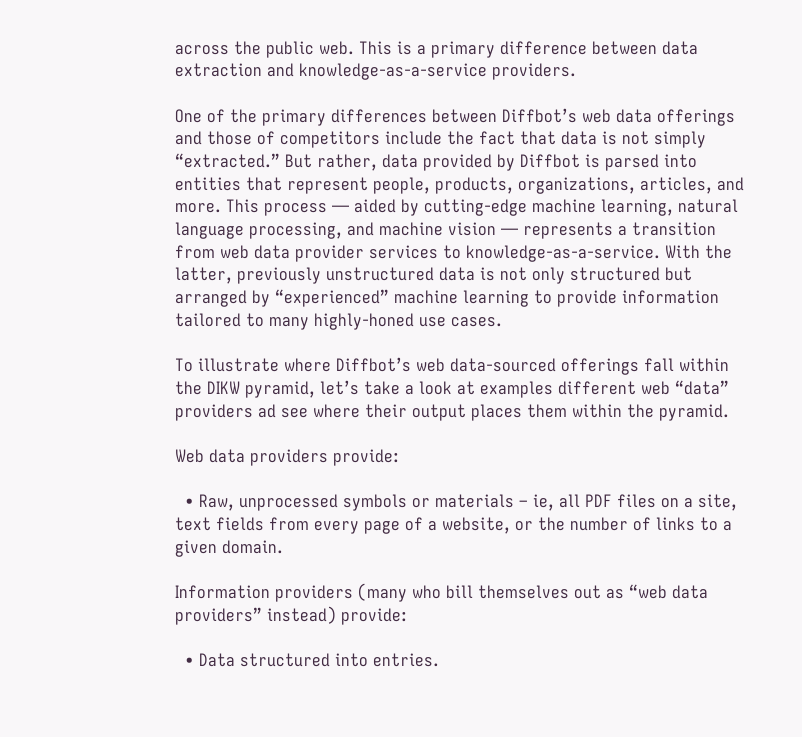across the public web. This is a primary difference between data extraction and knowledge-as-a-service providers.

One of the primary differences between Diffbot’s web data offerings and those of competitors include the fact that data is not simply “extracted.” But rather, data provided by Diffbot is parsed into entities that represent people, products, organizations, articles, and more. This process — aided by cutting-edge machine learning, natural language processing, and machine vision — represents a transition from web data provider services to knowledge-as-a-service. With the latter, previously unstructured data is not only structured but arranged by “experienced” machine learning to provide information tailored to many highly-honed use cases.

To illustrate where Diffbot’s web data-sourced offerings fall within the DIKW pyramid, let’s take a look at examples different web “data” providers ad see where their output places them within the pyramid.

Web data providers provide:

  • Raw, unprocessed symbols or materials – ie, all PDF files on a site, text fields from every page of a website, or the number of links to a given domain.

Information providers (many who bill themselves out as “web data providers” instead) provide:

  • Data structured into entries.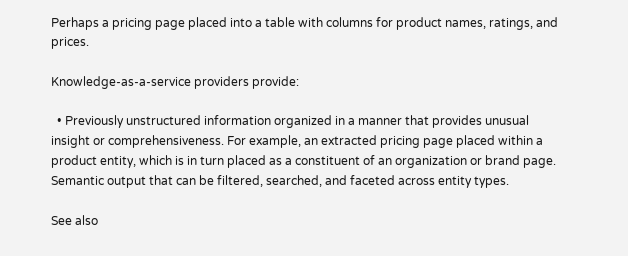Perhaps a pricing page placed into a table with columns for product names, ratings, and prices.

Knowledge-as-a-service providers provide:

  • Previously unstructured information organized in a manner that provides unusual insight or comprehensiveness. For example, an extracted pricing page placed within a product entity, which is in turn placed as a constituent of an organization or brand page. Semantic output that can be filtered, searched, and faceted across entity types.

See also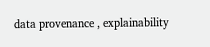data provenance , explainability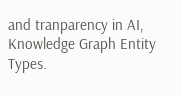and tranparency in AI, Knowledge Graph Entity Types.